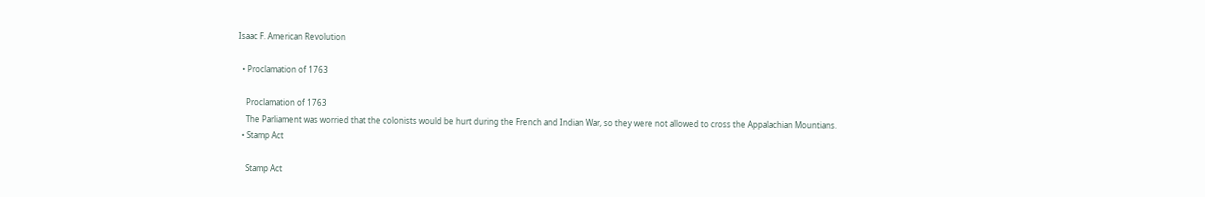Isaac F. American Revolution

  • Proclamation of 1763

    Proclamation of 1763
    The Parliament was worried that the colonists would be hurt during the French and Indian War, so they were not allowed to cross the Appalachian Mountians.
  • Stamp Act

    Stamp Act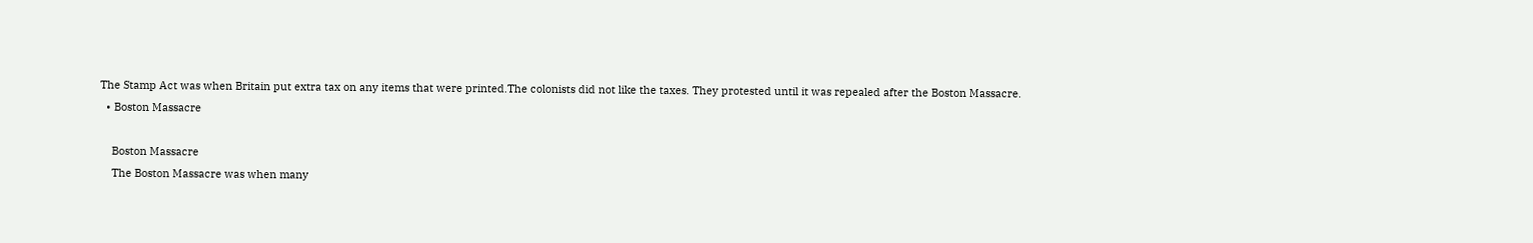The Stamp Act was when Britain put extra tax on any items that were printed.The colonists did not like the taxes. They protested until it was repealed after the Boston Massacre.
  • Boston Massacre

    Boston Massacre
    The Boston Massacre was when many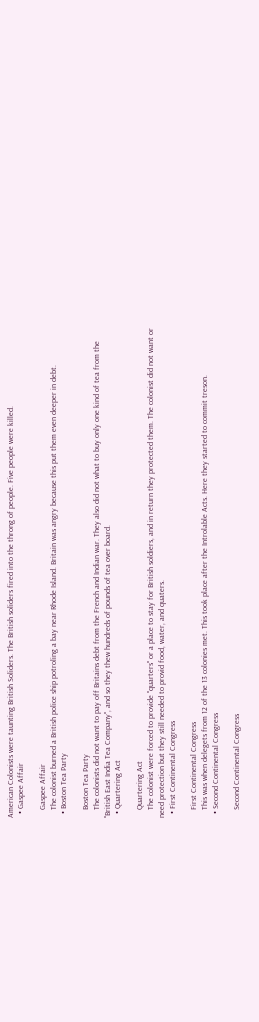American Colonists were taunting British Soliders. The British soliders fired into the throng of people. Five people were killed.
  • Gaspee Affair

    Gaspee Affair
    The colonist burned a British police ship potroling a bay near Rhode Island. Britain was angry because this put them even deeper in debt.
  • Boston Tea Party

    Boston Tea Party
    The colonists did not want to pay off Britains debt from the French and Indian war. They also did not what to buy only one kind of tea from the "British East India Tea Company", and so they thew hundreds of pounds of tea over board.
  • Quartering Act

    Quartering Act
    The colonist were forced to provide "quarters" or a place to stay for British soldiers, and in return they protected them. The colonist did not want or need protection but they still needed to provid food, water, and quaters.
  • First Continental Congress

    First Continental Congress
    This was when delegets from 12 of the 13 colonies met. This took place after the Introlable Acts. Here they started to commit treson.
  • Second Continental Congress

    Second Continental Congress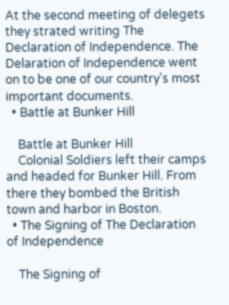At the second meeting of delegets they strated writing The Declaration of Independence. The Delaration of Independence went on to be one of our country's most important documents.
  • Battle at Bunker Hill

    Battle at Bunker Hill
    Colonial Soldiers left their camps and headed for Bunker Hill. From there they bombed the British town and harbor in Boston.
  • The Signing of The Declaration of Independence

    The Signing of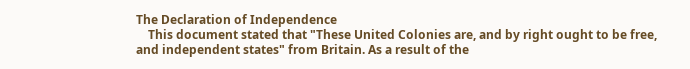The Declaration of Independence
    This document stated that "These United Colonies are, and by right ought to be free, and independent states" from Britain. As a result of the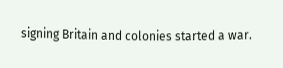signing Britain and colonies started a war.